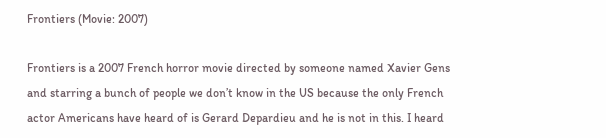Frontiers (Movie: 2007)

Frontiers is a 2007 French horror movie directed by someone named Xavier Gens and starring a bunch of people we don’t know in the US because the only French actor Americans have heard of is Gerard Depardieu and he is not in this. I heard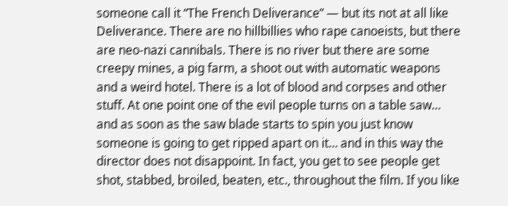someone call it “The French Deliverance” — but its not at all like Deliverance. There are no hillbillies who rape canoeists, but there are neo-nazi cannibals. There is no river but there are some creepy mines, a pig farm, a shoot out with automatic weapons and a weird hotel. There is a lot of blood and corpses and other stuff. At one point one of the evil people turns on a table saw… and as soon as the saw blade starts to spin you just know someone is going to get ripped apart on it… and in this way the director does not disappoint. In fact, you get to see people get shot, stabbed, broiled, beaten, etc., throughout the film. If you like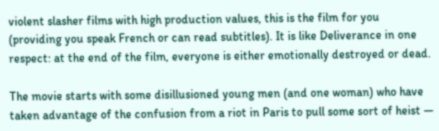violent slasher films with high production values, this is the film for you (providing you speak French or can read subtitles). It is like Deliverance in one respect: at the end of the film, everyone is either emotionally destroyed or dead.

The movie starts with some disillusioned young men (and one woman) who have taken advantage of the confusion from a riot in Paris to pull some sort of heist —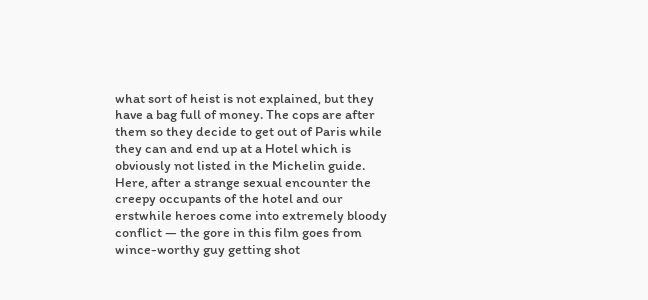what sort of heist is not explained, but they have a bag full of money. The cops are after them so they decide to get out of Paris while they can and end up at a Hotel which is obviously not listed in the Michelin guide. Here, after a strange sexual encounter the creepy occupants of the hotel and our erstwhile heroes come into extremely bloody conflict — the gore in this film goes from wince-worthy guy getting shot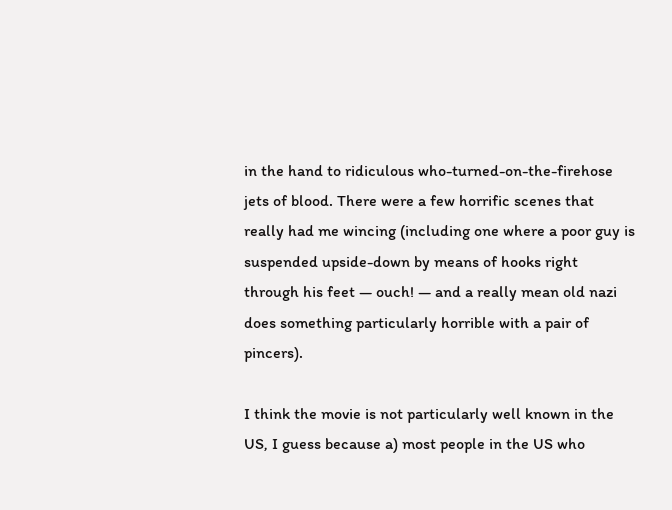in the hand to ridiculous who-turned-on-the-firehose jets of blood. There were a few horrific scenes that really had me wincing (including one where a poor guy is suspended upside-down by means of hooks right through his feet — ouch! — and a really mean old nazi does something particularly horrible with a pair of pincers).

I think the movie is not particularly well known in the US, I guess because a) most people in the US who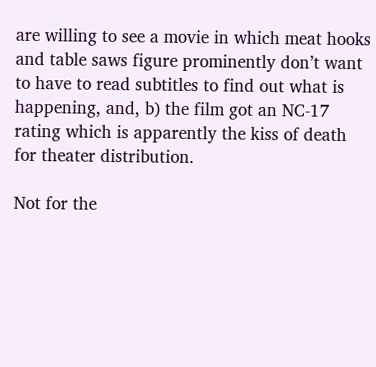are willing to see a movie in which meat hooks and table saws figure prominently don’t want to have to read subtitles to find out what is happening, and, b) the film got an NC-17 rating which is apparently the kiss of death for theater distribution.

Not for the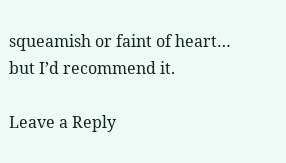squeamish or faint of heart… but I’d recommend it.

Leave a Reply